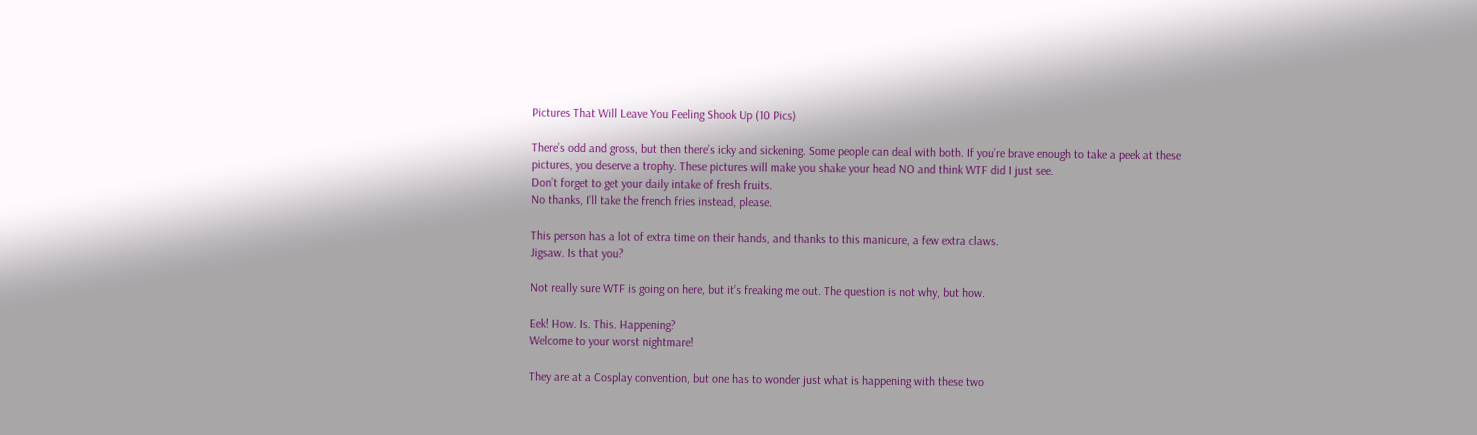Pictures That Will Leave You Feeling Shook Up (10 Pics)

There’s odd and gross, but then there’s icky and sickening. Some people can deal with both. If you’re brave enough to take a peek at these pictures, you deserve a trophy. These pictures will make you shake your head NO and think WTF did I just see.
Don’t forget to get your daily intake of fresh fruits.
No thanks, I’ll take the french fries instead, please.

This person has a lot of extra time on their hands, and thanks to this manicure, a few extra claws.
Jigsaw. Is that you?

Not really sure WTF is going on here, but it’s freaking me out. The question is not why, but how.

Eek! How. Is. This. Happening?
Welcome to your worst nightmare!

They are at a Cosplay convention, but one has to wonder just what is happening with these two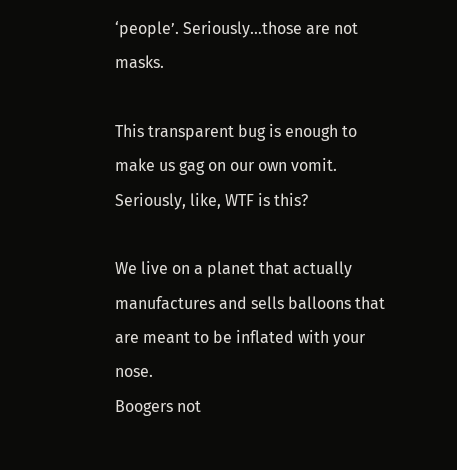‘people’. Seriously…those are not masks.

This transparent bug is enough to make us gag on our own vomit. Seriously, like, WTF is this?

We live on a planet that actually manufactures and sells balloons that are meant to be inflated with your nose.
Boogers not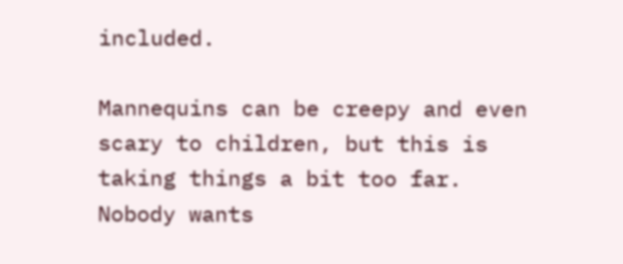included.

Mannequins can be creepy and even scary to children, but this is taking things a bit too far.
Nobody wants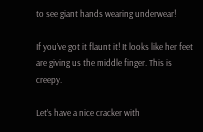to see giant hands wearing underwear!

If you’ve got it flaunt it! It looks like her feet are giving us the middle finger. This is creepy.

Let’s have a nice cracker with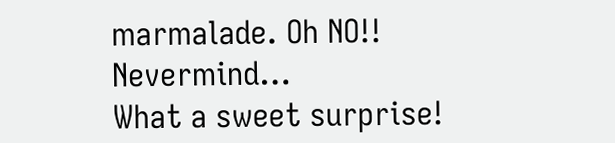marmalade. Oh NO!! Nevermind…
What a sweet surprise!